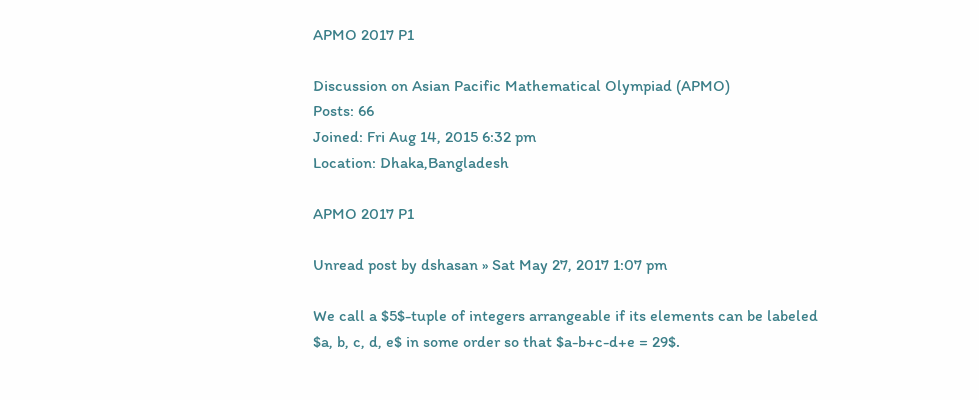APMO 2017 P1

Discussion on Asian Pacific Mathematical Olympiad (APMO)
Posts: 66
Joined: Fri Aug 14, 2015 6:32 pm
Location: Dhaka,Bangladesh

APMO 2017 P1

Unread post by dshasan » Sat May 27, 2017 1:07 pm

We call a $5$-tuple of integers arrangeable if its elements can be labeled $a, b, c, d, e$ in some order so that $a-b+c-d+e = 29$.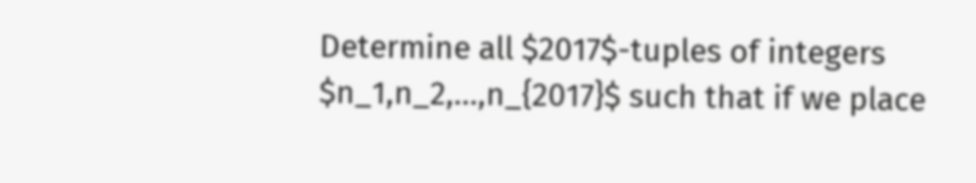Determine all $2017$-tuples of integers $n_1,n_2,...,n_{2017}$ such that if we place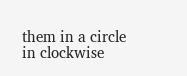them in a circle in clockwise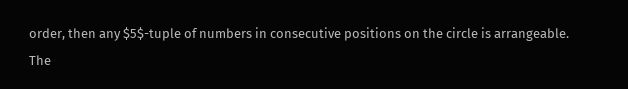order, then any $5$-tuple of numbers in consecutive positions on the circle is arrangeable.
The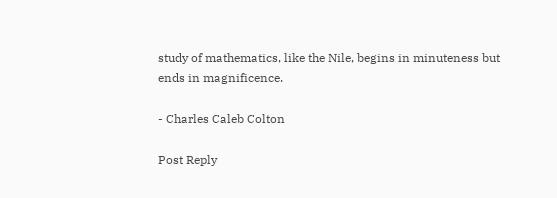study of mathematics, like the Nile, begins in minuteness but ends in magnificence.

- Charles Caleb Colton

Post Reply